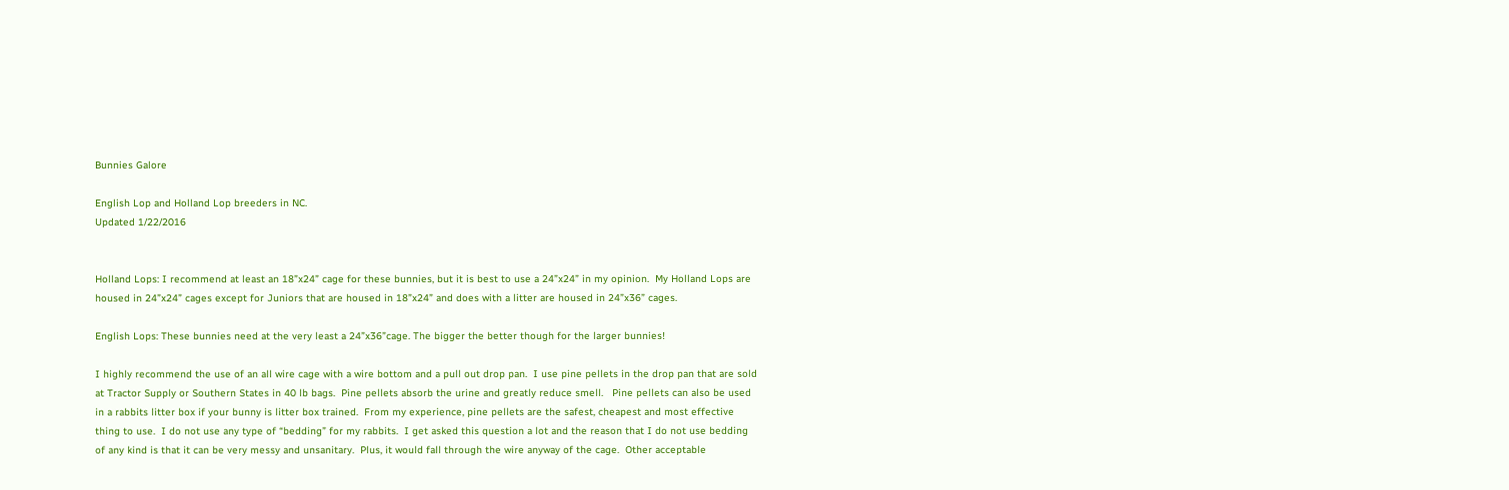Bunnies Galore

English Lop and Holland Lop breeders in NC.
Updated 1/22/2016


Holland Lops: I recommend at least an 18”x24” cage for these bunnies, but it is best to use a 24”x24” in my opinion.  My Holland Lops are housed in 24”x24” cages except for Juniors that are housed in 18”x24” and does with a litter are housed in 24”x36” cages.

English Lops: These bunnies need at the very least a 24”x36”cage. The bigger the better though for the larger bunnies!

I highly recommend the use of an all wire cage with a wire bottom and a pull out drop pan.  I use pine pellets in the drop pan that are sold at Tractor Supply or Southern States in 40 lb bags.  Pine pellets absorb the urine and greatly reduce smell.   Pine pellets can also be used in a rabbits litter box if your bunny is litter box trained.  From my experience, pine pellets are the safest, cheapest and most effective thing to use.  I do not use any type of “bedding” for my rabbits.  I get asked this question a lot and the reason that I do not use bedding of any kind is that it can be very messy and unsanitary.  Plus, it would fall through the wire anyway of the cage.  Other acceptable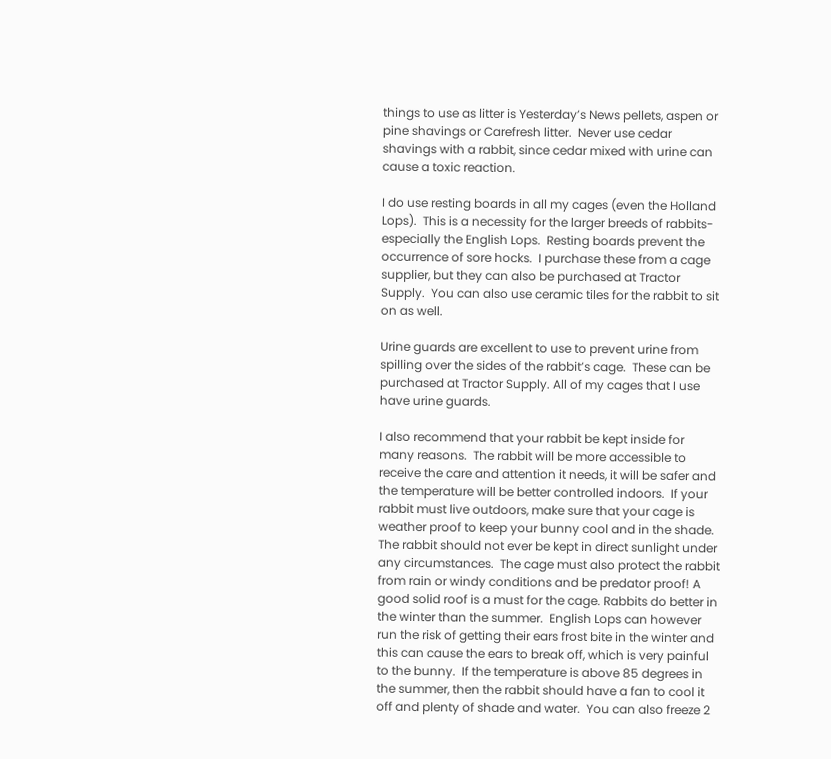things to use as litter is Yesterday’s News pellets, aspen or pine shavings or Carefresh litter.  Never use cedar shavings with a rabbit, since cedar mixed with urine can cause a toxic reaction.

I do use resting boards in all my cages (even the Holland Lops).  This is a necessity for the larger breeds of rabbits-especially the English Lops.  Resting boards prevent the occurrence of sore hocks.  I purchase these from a cage supplier, but they can also be purchased at Tractor Supply.  You can also use ceramic tiles for the rabbit to sit on as well.

Urine guards are excellent to use to prevent urine from spilling over the sides of the rabbit’s cage.  These can be purchased at Tractor Supply. All of my cages that I use have urine guards.

I also recommend that your rabbit be kept inside for many reasons.  The rabbit will be more accessible to receive the care and attention it needs, it will be safer and the temperature will be better controlled indoors.  If your rabbit must live outdoors, make sure that your cage is weather proof to keep your bunny cool and in the shade.  The rabbit should not ever be kept in direct sunlight under any circumstances.  The cage must also protect the rabbit from rain or windy conditions and be predator proof! A good solid roof is a must for the cage. Rabbits do better in the winter than the summer.  English Lops can however run the risk of getting their ears frost bite in the winter and this can cause the ears to break off, which is very painful to the bunny.  If the temperature is above 85 degrees in the summer, then the rabbit should have a fan to cool it off and plenty of shade and water.  You can also freeze 2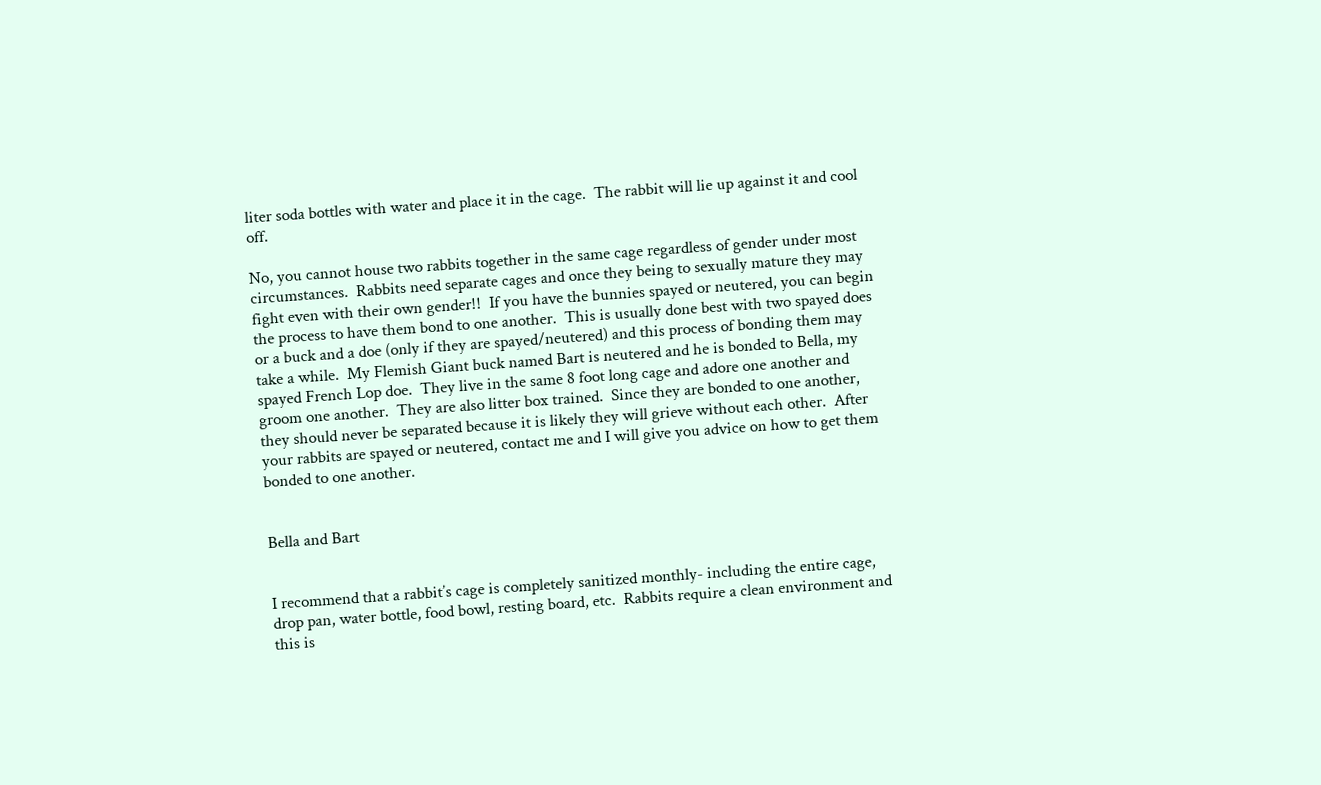liter soda bottles with water and place it in the cage.  The rabbit will lie up against it and cool off.

No, you cannot house two rabbits together in the same cage regardless of gender under most circumstances.  Rabbits need separate cages and once they being to sexually mature they may fight even with their own gender!!  If you have the bunnies spayed or neutered, you can begin the process to have them bond to one another.  This is usually done best with two spayed does or a buck and a doe (only if they are spayed/neutered) and this process of bonding them may take a while.  My Flemish Giant buck named Bart is neutered and he is bonded to Bella, my spayed French Lop doe.  They live in the same 8 foot long cage and adore one another and groom one another.  They are also litter box trained.  Since they are bonded to one another, they should never be separated because it is likely they will grieve without each other.  After your rabbits are spayed or neutered, contact me and I will give you advice on how to get them bonded to one another.


Bella and Bart


I recommend that a rabbit’s cage is completely sanitized monthly- including the entire cage, drop pan, water bottle, food bowl, resting board, etc.  Rabbits require a clean environment and this is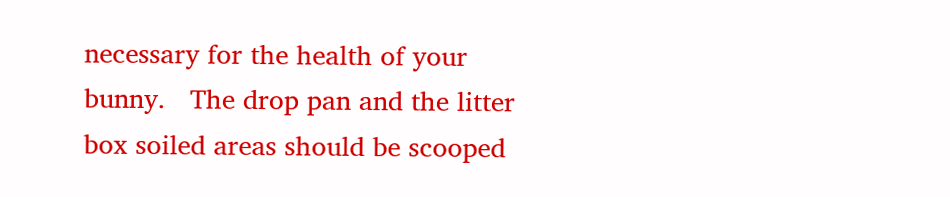necessary for the health of your bunny.   The drop pan and the litter box soiled areas should be scooped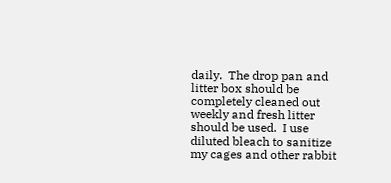daily.  The drop pan and litter box should be completely cleaned out weekly and fresh litter should be used.  I use diluted bleach to sanitize my cages and other rabbit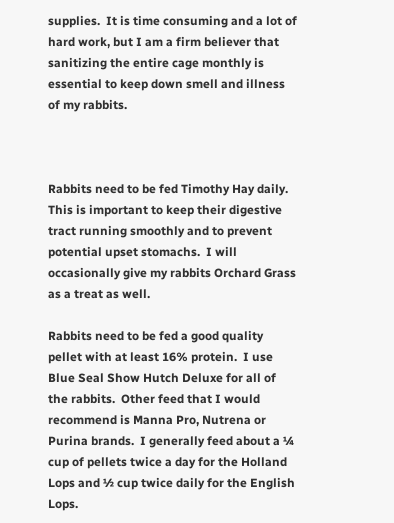supplies.  It is time consuming and a lot of hard work, but I am a firm believer that sanitizing the entire cage monthly is essential to keep down smell and illness of my rabbits.



Rabbits need to be fed Timothy Hay daily.  This is important to keep their digestive tract running smoothly and to prevent potential upset stomachs.  I will occasionally give my rabbits Orchard Grass as a treat as well.

Rabbits need to be fed a good quality pellet with at least 16% protein.  I use Blue Seal Show Hutch Deluxe for all of the rabbits.  Other feed that I would recommend is Manna Pro, Nutrena or Purina brands.  I generally feed about a ¼ cup of pellets twice a day for the Holland Lops and ½ cup twice daily for the English Lops.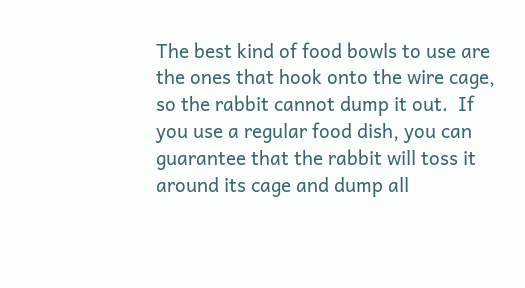The best kind of food bowls to use are the ones that hook onto the wire cage, so the rabbit cannot dump it out.  If you use a regular food dish, you can guarantee that the rabbit will toss it around its cage and dump all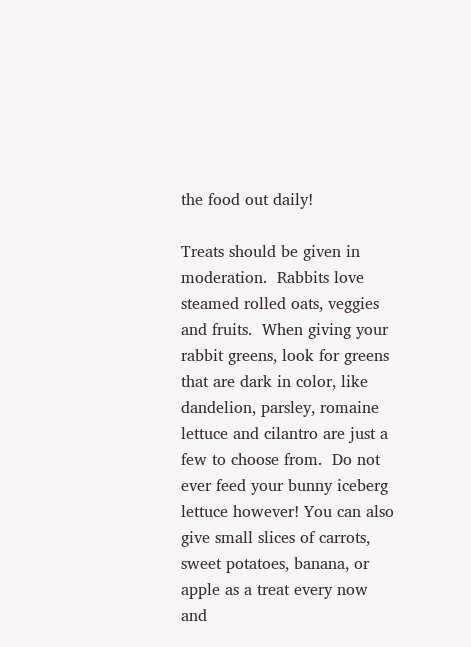the food out daily!

Treats should be given in moderation.  Rabbits love steamed rolled oats, veggies and fruits.  When giving your rabbit greens, look for greens that are dark in color, like dandelion, parsley, romaine lettuce and cilantro are just a few to choose from.  Do not ever feed your bunny iceberg lettuce however! You can also give small slices of carrots, sweet potatoes, banana, or apple as a treat every now and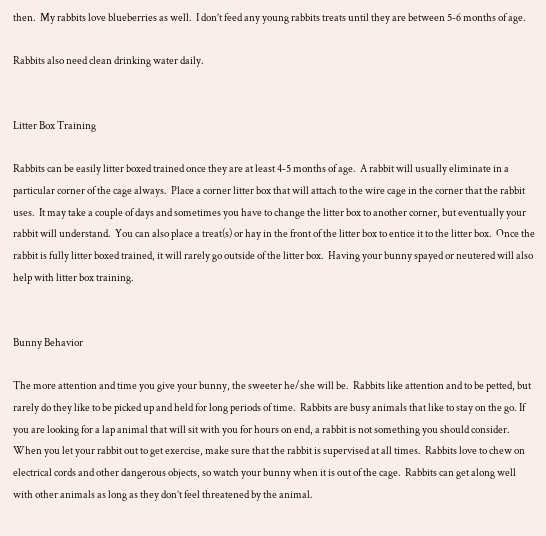then.  My rabbits love blueberries as well.  I don’t feed any young rabbits treats until they are between 5-6 months of age.

Rabbits also need clean drinking water daily.


Litter Box Training

Rabbits can be easily litter boxed trained once they are at least 4-5 months of age.  A rabbit will usually eliminate in a particular corner of the cage always.  Place a corner litter box that will attach to the wire cage in the corner that the rabbit uses.  It may take a couple of days and sometimes you have to change the litter box to another corner, but eventually your rabbit will understand.  You can also place a treat(s) or hay in the front of the litter box to entice it to the litter box.  Once the rabbit is fully litter boxed trained, it will rarely go outside of the litter box.  Having your bunny spayed or neutered will also help with litter box training.


Bunny Behavior

The more attention and time you give your bunny, the sweeter he/she will be.  Rabbits like attention and to be petted, but rarely do they like to be picked up and held for long periods of time.  Rabbits are busy animals that like to stay on the go. If you are looking for a lap animal that will sit with you for hours on end, a rabbit is not something you should consider.  When you let your rabbit out to get exercise, make sure that the rabbit is supervised at all times.  Rabbits love to chew on electrical cords and other dangerous objects, so watch your bunny when it is out of the cage.  Rabbits can get along well with other animals as long as they don’t feel threatened by the animal.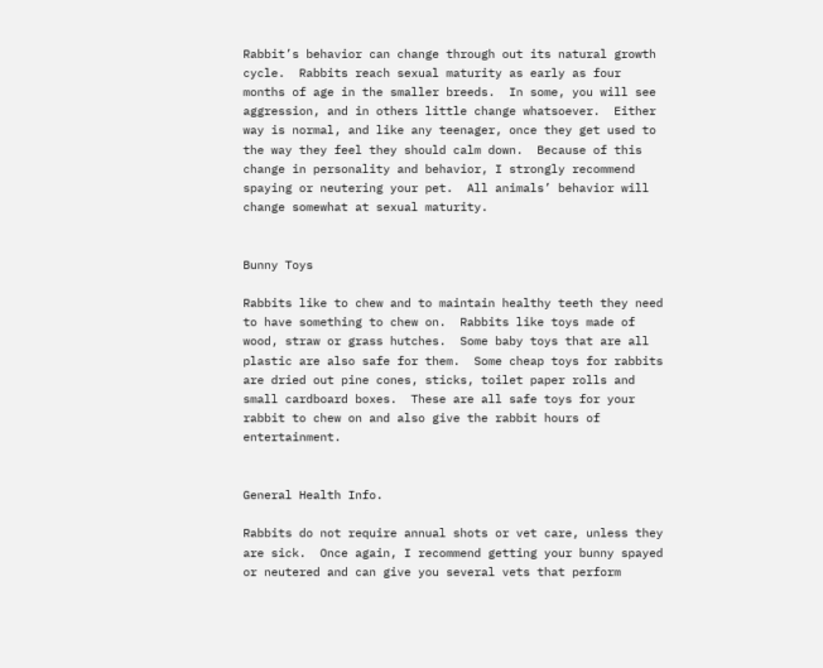Rabbit’s behavior can change through out its natural growth cycle.  Rabbits reach sexual maturity as early as four months of age in the smaller breeds.  In some, you will see aggression, and in others little change whatsoever.  Either way is normal, and like any teenager, once they get used to the way they feel they should calm down.  Because of this change in personality and behavior, I strongly recommend spaying or neutering your pet.  All animals’ behavior will change somewhat at sexual maturity.


Bunny Toys

Rabbits like to chew and to maintain healthy teeth they need to have something to chew on.  Rabbits like toys made of wood, straw or grass hutches.  Some baby toys that are all plastic are also safe for them.  Some cheap toys for rabbits are dried out pine cones, sticks, toilet paper rolls and small cardboard boxes.  These are all safe toys for your rabbit to chew on and also give the rabbit hours of entertainment.


General Health Info.

Rabbits do not require annual shots or vet care, unless they are sick.  Once again, I recommend getting your bunny spayed or neutered and can give you several vets that perform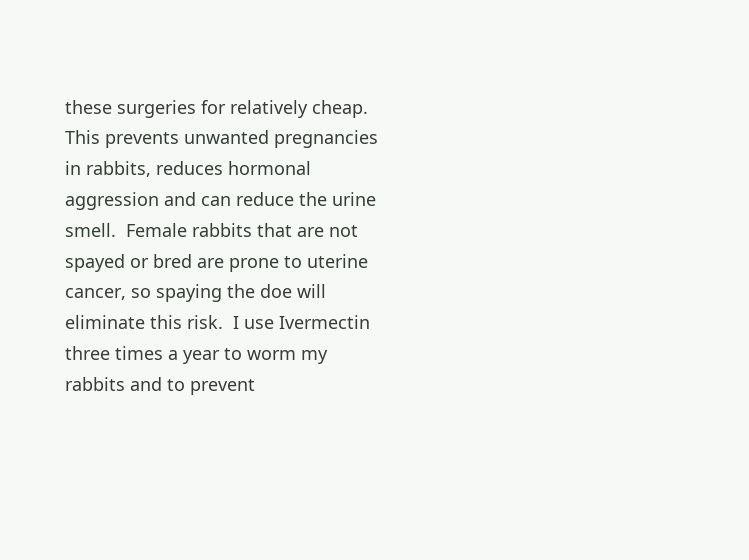these surgeries for relatively cheap. This prevents unwanted pregnancies in rabbits, reduces hormonal aggression and can reduce the urine smell.  Female rabbits that are not spayed or bred are prone to uterine cancer, so spaying the doe will eliminate this risk.  I use Ivermectin three times a year to worm my rabbits and to prevent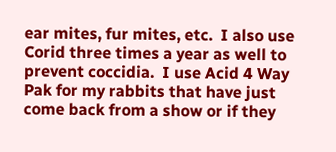ear mites, fur mites, etc.  I also use Corid three times a year as well to prevent coccidia.  I use Acid 4 Way Pak for my rabbits that have just come back from a show or if they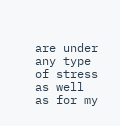are under any type of stress as well as for my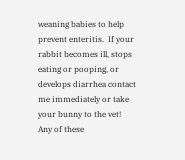weaning babies to help prevent enteritis.  If your rabbit becomes ill, stops eating or pooping, or develops diarrhea contact me immediately or take your bunny to the vet!  Any of these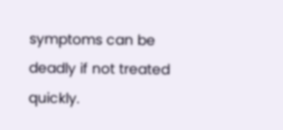symptoms can be deadly if not treated quickly.